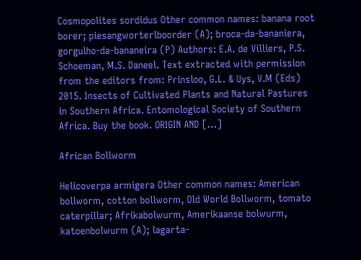Cosmopolites sordidus Other common names: banana root borer; piesangworterlboorder (A); broca-da-bananiera, gorgulho-da-bananeira (P) Authors: E.A. de Villiers, P.S. Schoeman, M.S. Daneel. Text extracted with permission from the editors from: Prinsloo, G.L. & Uys, V.M (Eds) 2015. Insects of Cultivated Plants and Natural Pastures in Southern Africa. Entomological Society of Southern Africa. Buy the book. ORIGIN AND […]

African Bollworm

Helicoverpa armigera Other common names: American bollworm, cotton bollworm, Old World Bollworm, tomato caterpillar; Afrikabolwurm, Amerikaanse bolwurm, katoenbolwurm (A); lagarta-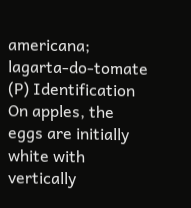americana; lagarta-do-tomate (P) Identification On apples, the eggs are initially white with vertically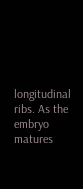longitudinal ribs. As the embryo matures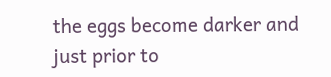the eggs become darker and just prior to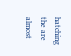hatching the are almost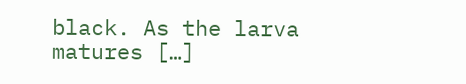black. As the larva matures […]